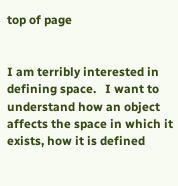top of page


I am terribly interested in defining space.   I want to understand how an object affects the space in which it exists, how it is defined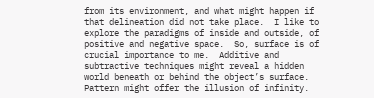from its environment, and what might happen if that delineation did not take place.  I like to explore the paradigms of inside and outside, of positive and negative space.  So, surface is of crucial importance to me.  Additive and subtractive techniques might reveal a hidden world beneath or behind the object’s surface.  Pattern might offer the illusion of infinity.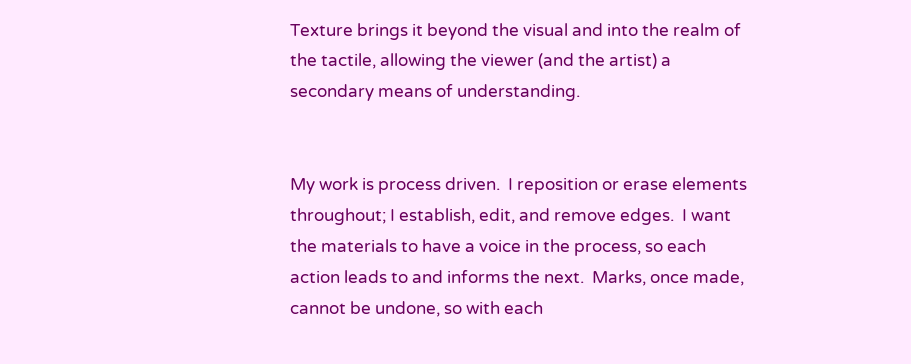Texture brings it beyond the visual and into the realm of the tactile, allowing the viewer (and the artist) a secondary means of understanding.


My work is process driven.  I reposition or erase elements throughout; I establish, edit, and remove edges.  I want the materials to have a voice in the process, so each action leads to and informs the next.  Marks, once made, cannot be undone, so with each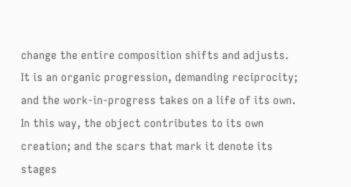change the entire composition shifts and adjusts.  It is an organic progression, demanding reciprocity; and the work-in-progress takes on a life of its own.  In this way, the object contributes to its own creation; and the scars that mark it denote its stages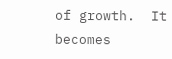of growth.  It becomes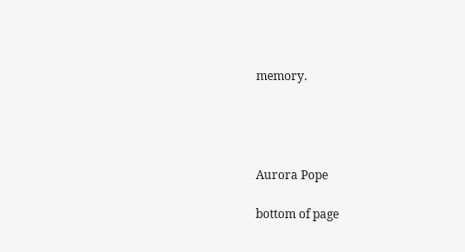memory.




Aurora Pope

bottom of page